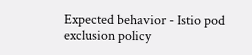Expected behavior - Istio pod exclusion policy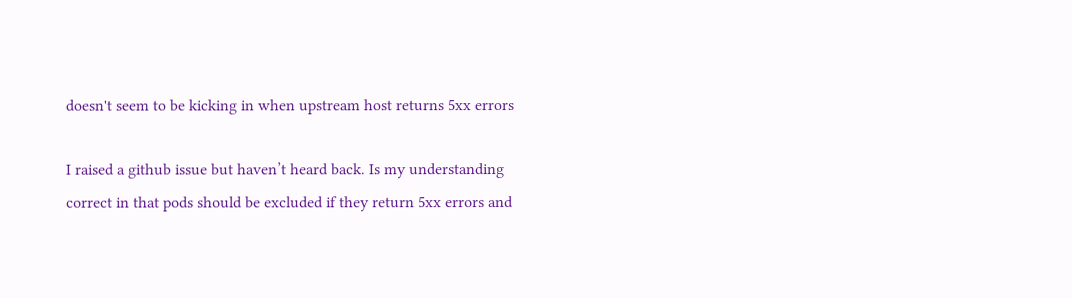doesn't seem to be kicking in when upstream host returns 5xx errors

I raised a github issue but haven’t heard back. Is my understanding correct in that pods should be excluded if they return 5xx errors and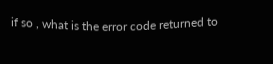if so , what is the error code returned to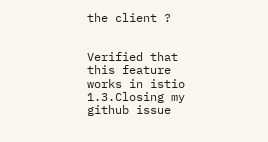the client ?


Verified that this feature works in istio 1.3.Closing my github issue